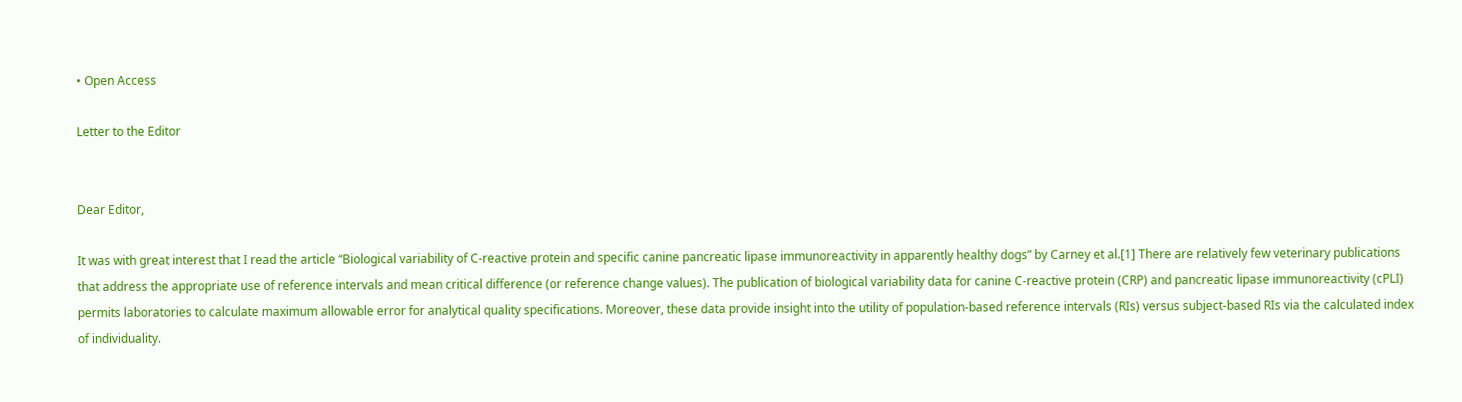• Open Access

Letter to the Editor


Dear Editor,

It was with great interest that I read the article “Biological variability of C-reactive protein and specific canine pancreatic lipase immunoreactivity in apparently healthy dogs” by Carney et al.[1] There are relatively few veterinary publications that address the appropriate use of reference intervals and mean critical difference (or reference change values). The publication of biological variability data for canine C-reactive protein (CRP) and pancreatic lipase immunoreactivity (cPLI) permits laboratories to calculate maximum allowable error for analytical quality specifications. Moreover, these data provide insight into the utility of population-based reference intervals (RIs) versus subject-based RIs via the calculated index of individuality.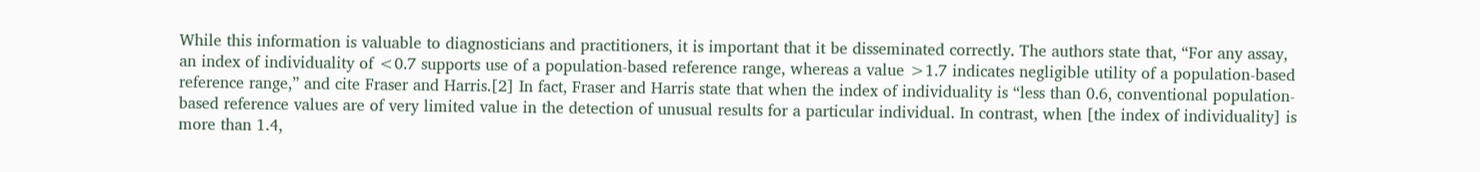While this information is valuable to diagnosticians and practitioners, it is important that it be disseminated correctly. The authors state that, “For any assay, an index of individuality of <0.7 supports use of a population-based reference range, whereas a value >1.7 indicates negligible utility of a population-based reference range,” and cite Fraser and Harris.[2] In fact, Fraser and Harris state that when the index of individuality is “less than 0.6, conventional population-based reference values are of very limited value in the detection of unusual results for a particular individual. In contrast, when [the index of individuality] is more than 1.4,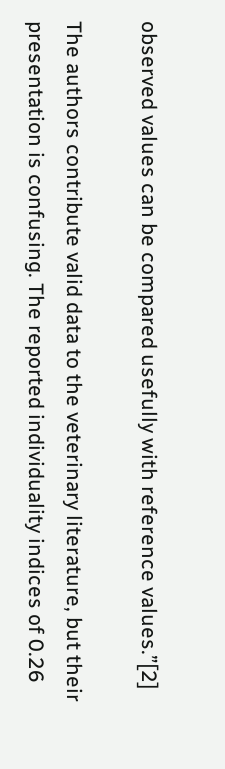observed values can be compared usefully with reference values.”[2]

The authors contribute valid data to the veterinary literature, but their presentation is confusing. The reported individuality indices of 0.26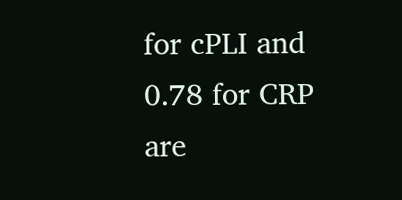for cPLI and 0.78 for CRP are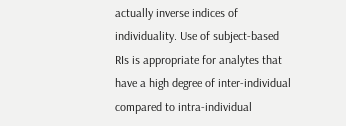actually inverse indices of individuality. Use of subject-based RIs is appropriate for analytes that have a high degree of inter-individual compared to intra-individual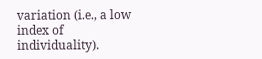variation (i.e., a low index of individuality).